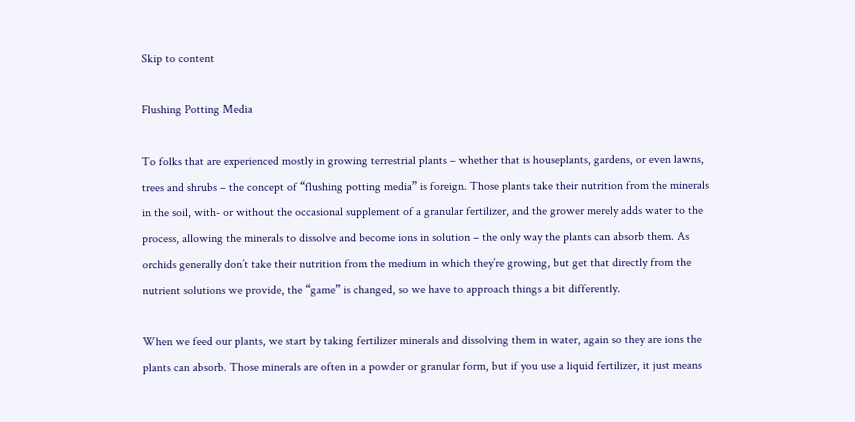Skip to content

Flushing Potting Media

To folks that are experienced mostly in growing terrestrial plants – whether that is houseplants, gardens, or even lawns, trees and shrubs – the concept of “flushing potting media” is foreign. Those plants take their nutrition from the minerals in the soil, with- or without the occasional supplement of a granular fertilizer, and the grower merely adds water to the process, allowing the minerals to dissolve and become ions in solution – the only way the plants can absorb them. As orchids generally don’t take their nutrition from the medium in which they’re growing, but get that directly from the nutrient solutions we provide, the “game” is changed, so we have to approach things a bit differently.

When we feed our plants, we start by taking fertilizer minerals and dissolving them in water, again so they are ions the plants can absorb. Those minerals are often in a powder or granular form, but if you use a liquid fertilizer, it just means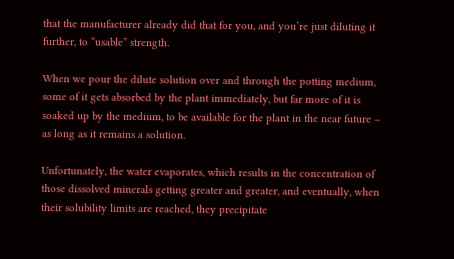that the manufacturer already did that for you, and you’re just diluting it further, to “usable” strength.

When we pour the dilute solution over and through the potting medium, some of it gets absorbed by the plant immediately, but far more of it is soaked up by the medium, to be available for the plant in the near future – as long as it remains a solution.

Unfortunately, the water evaporates, which results in the concentration of those dissolved minerals getting greater and greater, and eventually, when their solubility limits are reached, they precipitate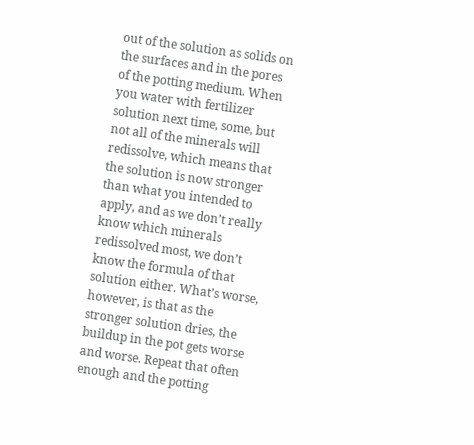out of the solution as solids on the surfaces and in the pores of the potting medium. When you water with fertilizer solution next time, some, but not all of the minerals will redissolve, which means that the solution is now stronger than what you intended to apply, and as we don’t really know which minerals redissolved most, we don’t know the formula of that solution either. What’s worse, however, is that as the stronger solution dries, the buildup in the pot gets worse and worse. Repeat that often enough and the potting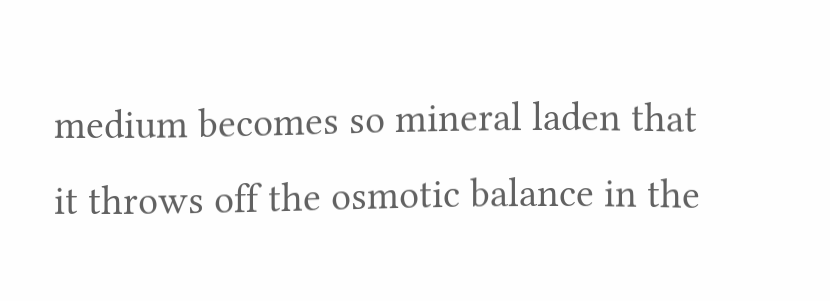medium becomes so mineral laden that it throws off the osmotic balance in the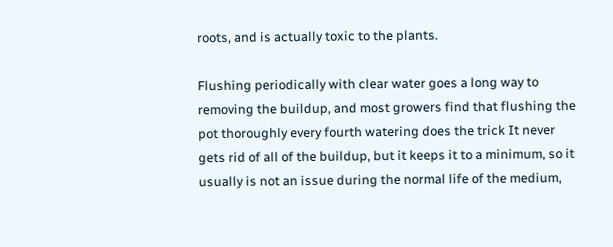roots, and is actually toxic to the plants.

Flushing periodically with clear water goes a long way to removing the buildup, and most growers find that flushing the pot thoroughly every fourth watering does the trick It never gets rid of all of the buildup, but it keeps it to a minimum, so it usually is not an issue during the normal life of the medium,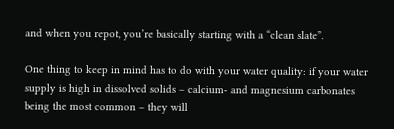and when you repot, you’re basically starting with a “clean slate”.

One thing to keep in mind has to do with your water quality: if your water supply is high in dissolved solids – calcium- and magnesium carbonates being the most common – they will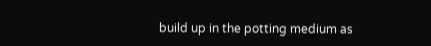build up in the potting medium as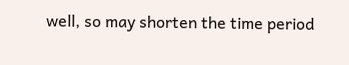well, so may shorten the time period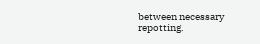between necessary repotting.